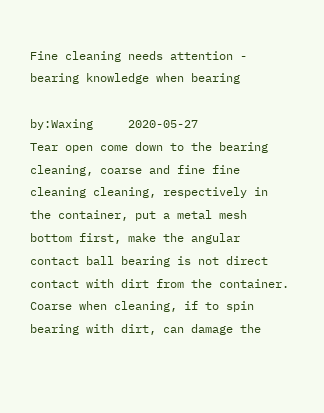Fine cleaning needs attention - bearing knowledge when bearing

by:Waxing     2020-05-27
Tear open come down to the bearing cleaning, coarse and fine fine cleaning cleaning, respectively in the container, put a metal mesh bottom first, make the angular contact ball bearing is not direct contact with dirt from the container. Coarse when cleaning, if to spin bearing with dirt, can damage the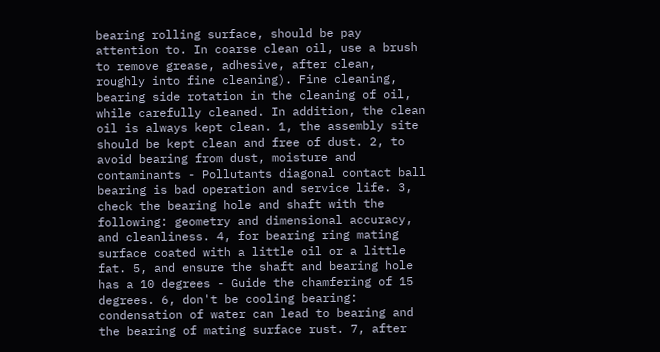bearing rolling surface, should be pay attention to. In coarse clean oil, use a brush to remove grease, adhesive, after clean, roughly into fine cleaning). Fine cleaning, bearing side rotation in the cleaning of oil, while carefully cleaned. In addition, the clean oil is always kept clean. 1, the assembly site should be kept clean and free of dust. 2, to avoid bearing from dust, moisture and contaminants - Pollutants diagonal contact ball bearing is bad operation and service life. 3, check the bearing hole and shaft with the following: geometry and dimensional accuracy, and cleanliness. 4, for bearing ring mating surface coated with a little oil or a little fat. 5, and ensure the shaft and bearing hole has a 10 degrees - Guide the chamfering of 15 degrees. 6, don't be cooling bearing: condensation of water can lead to bearing and the bearing of mating surface rust. 7, after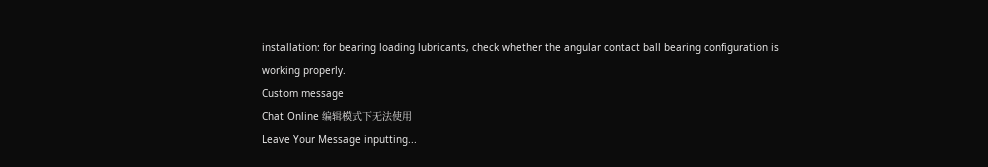installation: for bearing loading lubricants, check whether the angular contact ball bearing configuration is working properly.
Custom message
Chat Online 编辑模式下无法使用
Leave Your Message inputting...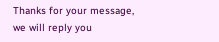Thanks for your message, we will reply you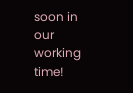soon in our working time!